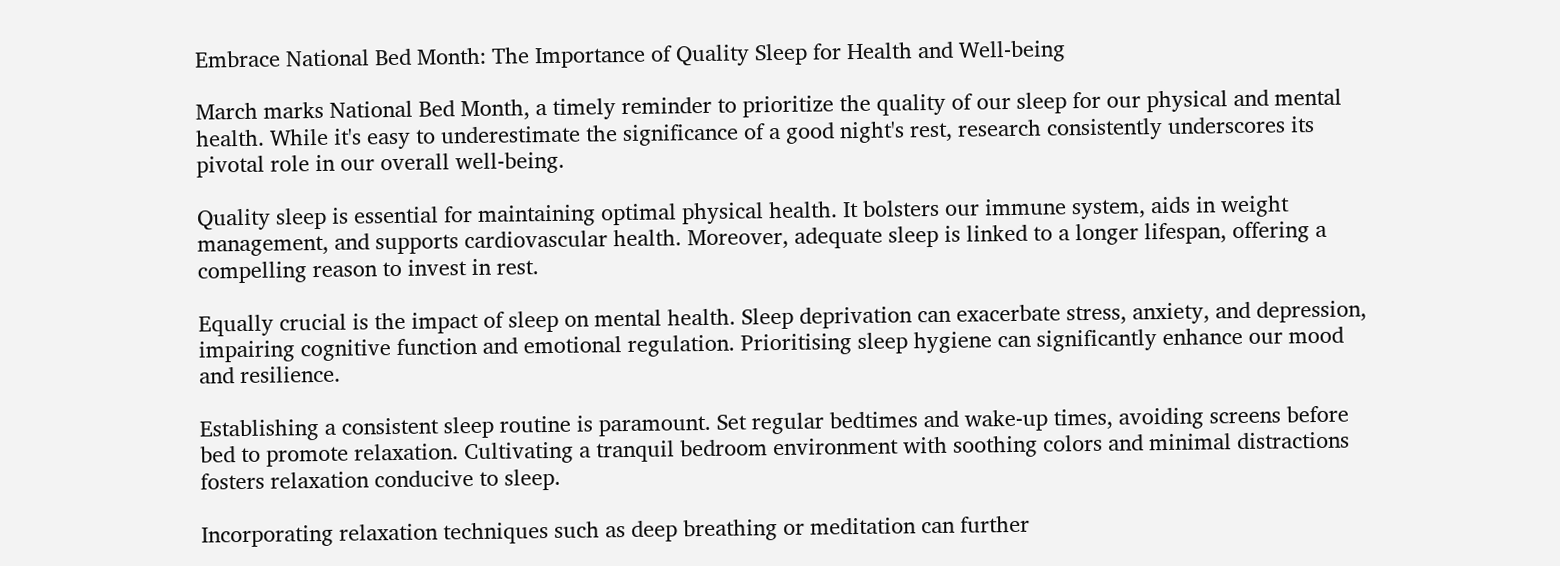Embrace National Bed Month: The Importance of Quality Sleep for Health and Well-being

March marks National Bed Month, a timely reminder to prioritize the quality of our sleep for our physical and mental health. While it's easy to underestimate the significance of a good night's rest, research consistently underscores its pivotal role in our overall well-being.

Quality sleep is essential for maintaining optimal physical health. It bolsters our immune system, aids in weight management, and supports cardiovascular health. Moreover, adequate sleep is linked to a longer lifespan, offering a compelling reason to invest in rest.

Equally crucial is the impact of sleep on mental health. Sleep deprivation can exacerbate stress, anxiety, and depression, impairing cognitive function and emotional regulation. Prioritising sleep hygiene can significantly enhance our mood and resilience.

Establishing a consistent sleep routine is paramount. Set regular bedtimes and wake-up times, avoiding screens before bed to promote relaxation. Cultivating a tranquil bedroom environment with soothing colors and minimal distractions fosters relaxation conducive to sleep.

Incorporating relaxation techniques such as deep breathing or meditation can further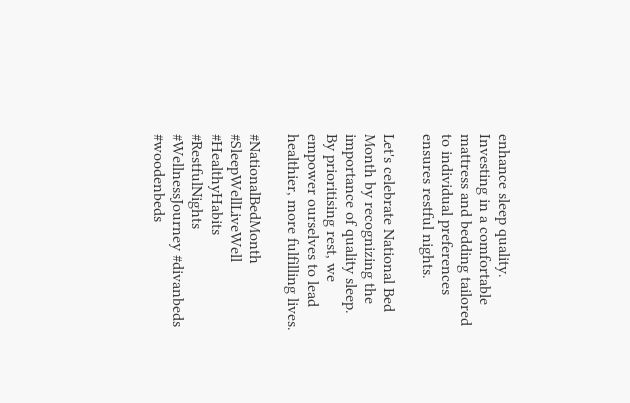enhance sleep quality. Investing in a comfortable mattress and bedding tailored to individual preferences ensures restful nights.

Let's celebrate National Bed Month by recognizing the importance of quality sleep. By prioritising rest, we empower ourselves to lead healthier, more fulfilling lives.

#NationalBedMonth #SleepWellLiveWell #HealthyHabits #RestfulNights #WellnessJourney #divanbeds #woodenbeds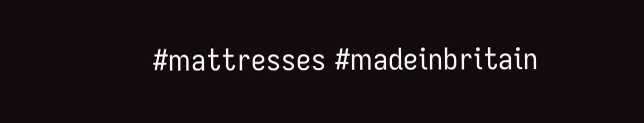#mattresses #madeinbritain